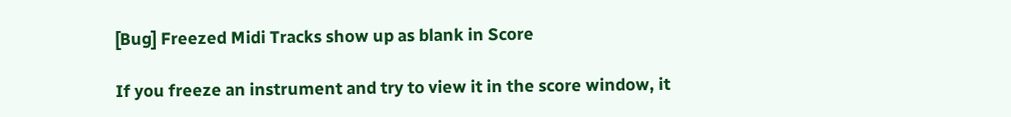[Bug] Freezed Midi Tracks show up as blank in Score

If you freeze an instrument and try to view it in the score window, it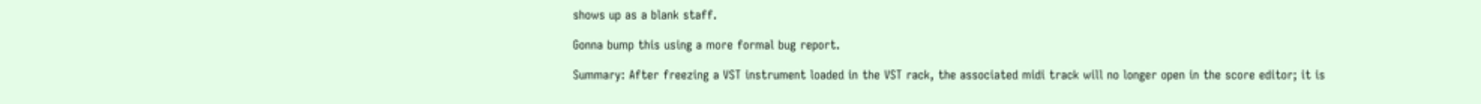shows up as a blank staff.

Gonna bump this using a more formal bug report.

Summary: After freezing a VST instrument loaded in the VST rack, the associated midi track will no longer open in the score editor; it is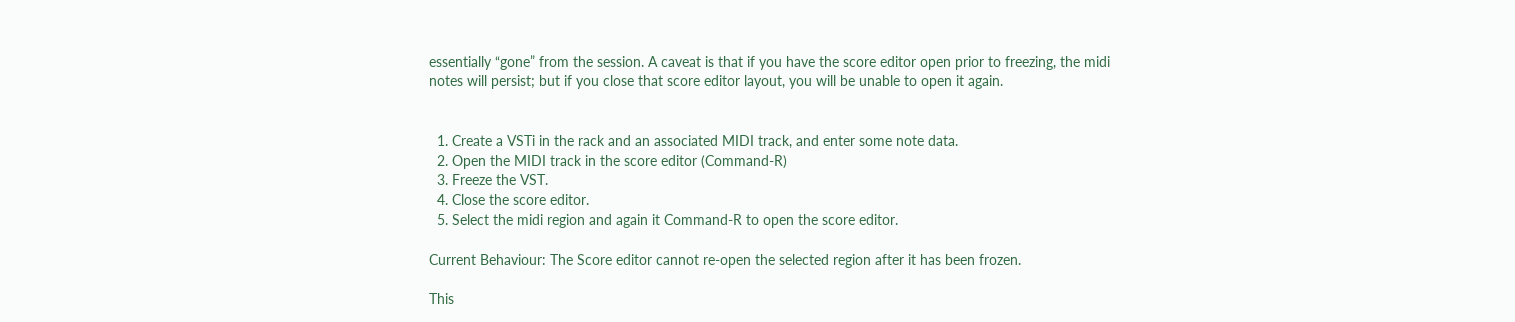essentially “gone” from the session. A caveat is that if you have the score editor open prior to freezing, the midi notes will persist; but if you close that score editor layout, you will be unable to open it again.


  1. Create a VSTi in the rack and an associated MIDI track, and enter some note data.
  2. Open the MIDI track in the score editor (Command-R)
  3. Freeze the VST.
  4. Close the score editor.
  5. Select the midi region and again it Command-R to open the score editor.

Current Behaviour: The Score editor cannot re-open the selected region after it has been frozen.

This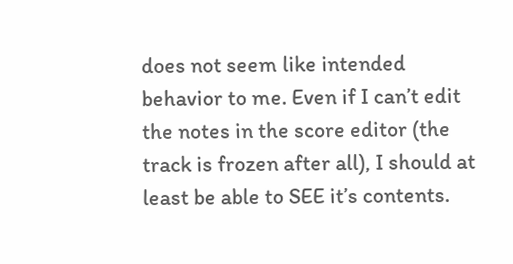does not seem like intended behavior to me. Even if I can’t edit the notes in the score editor (the track is frozen after all), I should at least be able to SEE it’s contents.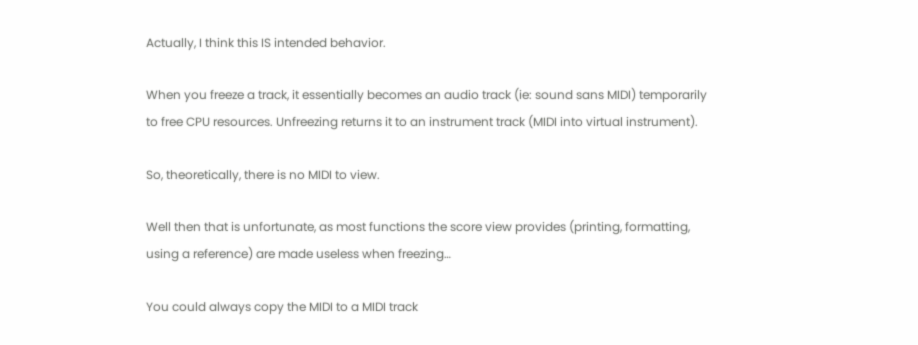Actually, I think this IS intended behavior.

When you freeze a track, it essentially becomes an audio track (ie: sound sans MIDI) temporarily to free CPU resources. Unfreezing returns it to an instrument track (MIDI into virtual instrument).

So, theoretically, there is no MIDI to view.

Well then that is unfortunate, as most functions the score view provides (printing, formatting, using a reference) are made useless when freezing…

You could always copy the MIDI to a MIDI track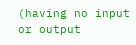(having no input or output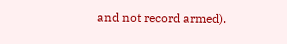and not record armed).